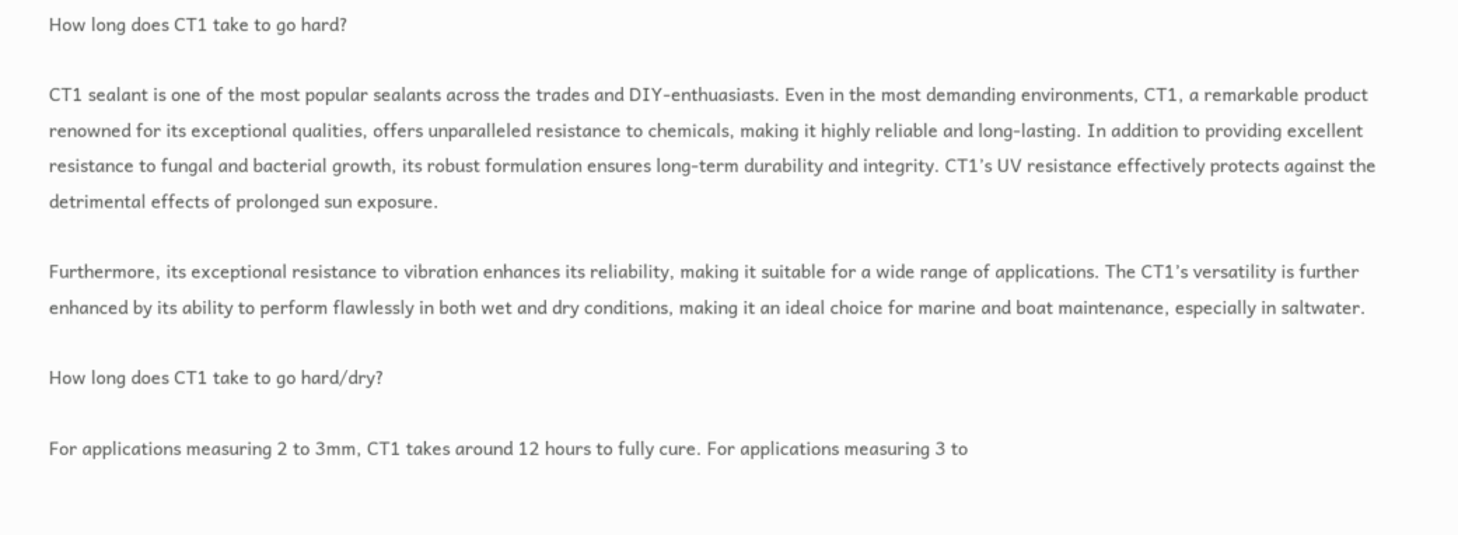How long does CT1 take to go hard?

CT1 sealant is one of the most popular sealants across the trades and DIY-enthuasiasts. Even in the most demanding environments, CT1, a remarkable product renowned for its exceptional qualities, offers unparalleled resistance to chemicals, making it highly reliable and long-lasting. In addition to providing excellent resistance to fungal and bacterial growth, its robust formulation ensures long-term durability and integrity. CT1’s UV resistance effectively protects against the detrimental effects of prolonged sun exposure.

Furthermore, its exceptional resistance to vibration enhances its reliability, making it suitable for a wide range of applications. The CT1’s versatility is further enhanced by its ability to perform flawlessly in both wet and dry conditions, making it an ideal choice for marine and boat maintenance, especially in saltwater.

How long does CT1 take to go hard/dry?

For applications measuring 2 to 3mm, CT1 takes around 12 hours to fully cure. For applications measuring 3 to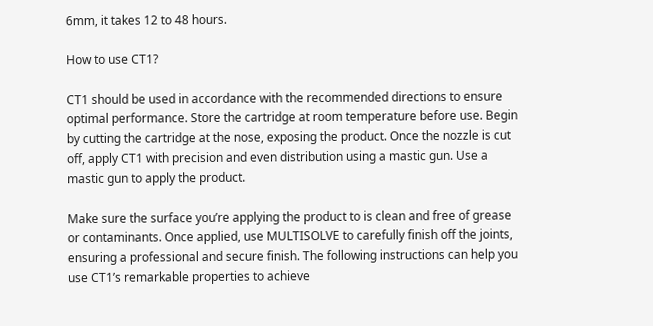6mm, it takes 12 to 48 hours.

How to use CT1?

CT1 should be used in accordance with the recommended directions to ensure optimal performance. Store the cartridge at room temperature before use. Begin by cutting the cartridge at the nose, exposing the product. Once the nozzle is cut off, apply CT1 with precision and even distribution using a mastic gun. Use a mastic gun to apply the product.

Make sure the surface you’re applying the product to is clean and free of grease or contaminants. Once applied, use MULTISOLVE to carefully finish off the joints, ensuring a professional and secure finish. The following instructions can help you use CT1’s remarkable properties to achieve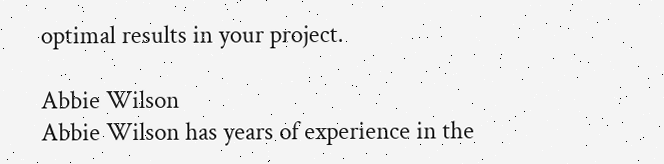optimal results in your project.

Abbie Wilson
Abbie Wilson has years of experience in the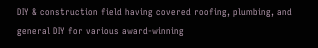DIY & construction field having covered roofing, plumbing, and general DIY for various award-winning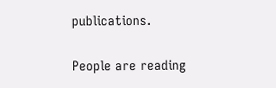publications.

People are reading